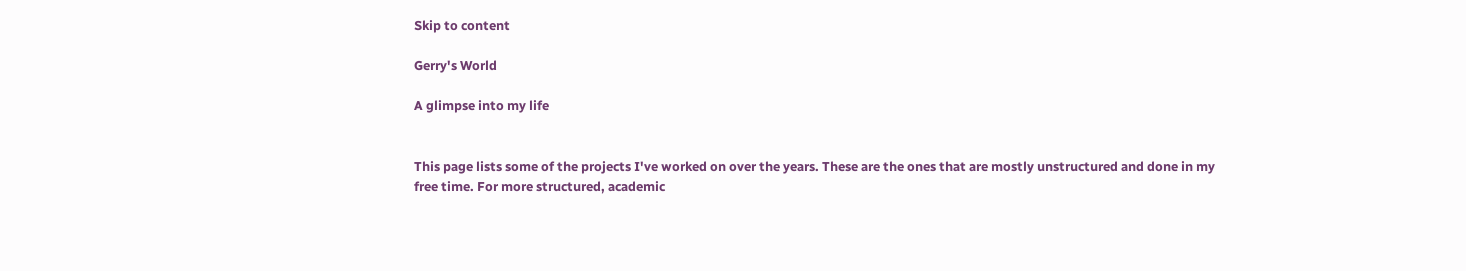Skip to content

Gerry's World

A glimpse into my life


This page lists some of the projects I've worked on over the years. These are the ones that are mostly unstructured and done in my free time. For more structured, academic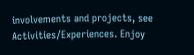involvements and projects, see Activities/Experiences. Enjoy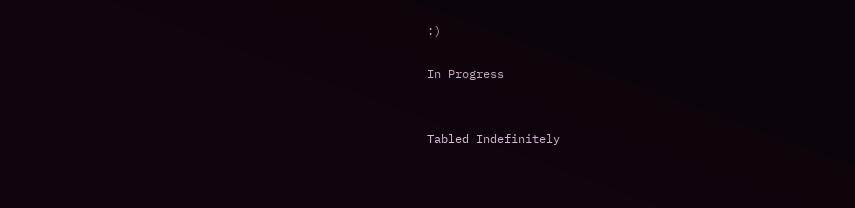:)

In Progress


Tabled Indefinitely